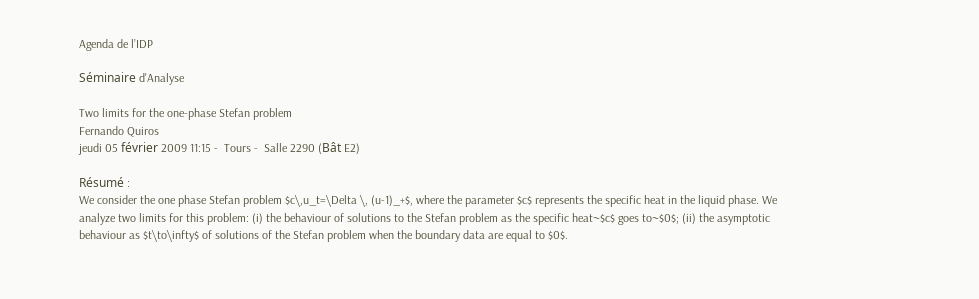Agenda de l’IDP

Séminaire d'Analyse

Two limits for the one-phase Stefan problem
Fernando Quiros
jeudi 05 février 2009 11:15 -  Tours -  Salle 2290 (Bât E2)

Résumé :
We consider the one phase Stefan problem $c\,u_t=\Delta \, (u-1)_+$, where the parameter $c$ represents the specific heat in the liquid phase. We analyze two limits for this problem: (i) the behaviour of solutions to the Stefan problem as the specific heat~$c$ goes to~$0$; (ii) the asymptotic behaviour as $t\to\infty$ of solutions of the Stefan problem when the boundary data are equal to $0$.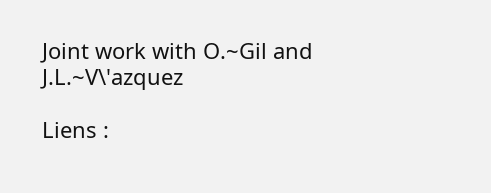Joint work with O.~Gil and J.L.~V\'azquez

Liens :